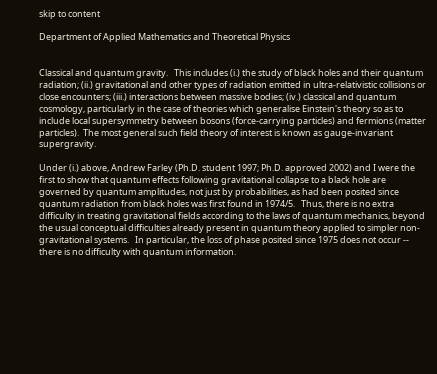skip to content

Department of Applied Mathematics and Theoretical Physics


Classical and quantum gravity.   This includes (i.) the study of black holes and their quantum radiation; (ii.) gravitational and other types of radiation emitted in ultra-relativistic collisions or close encounters; (iii.) interactions between massive bodies; (iv.) classical and quantum cosmology, particularly in the case of theories which generalise Einstein's theory so as to include local supersymmetry between bosons (force-carrying particles) and fermions (matter particles).  The most general such field theory of interest is known as gauge-invariant supergravity.

Under (i.) above, Andrew Farley (Ph.D. student 1997; Ph.D. approved 2002) and I were the first to show that quantum effects following gravitational collapse to a black hole are governed by quantum amplitudes, not just by probabilities, as had been posited since quantum radiation from black holes was first found in 1974/5.   Thus, there is no extra difficulty in treating gravitational fields according to the laws of quantum mechanics, beyond the usual conceptual difficulties already present in quantum theory applied to simpler non-gravitational systems.   In particular, the loss of phase posited since 1975 does not occur -- there is no difficulty with quantum information.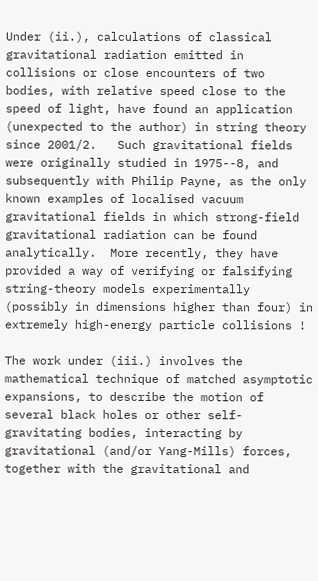Under (ii.), calculations of classical gravitational radiation emitted in collisions or close encounters of two bodies, with relative speed close to the speed of light, have found an application (unexpected to the author) in string theory since 2001/2.   Such gravitational fields were originally studied in 1975--8, and subsequently with Philip Payne, as the only known examples of localised vacuum gravitational fields in which strong-field gravitational radiation can be found analytically.  More recently, they have provided a way of verifying or falsifying string-theory models experimentally (possibly in dimensions higher than four) in extremely high-energy particle collisions !

The work under (iii.) involves the mathematical technique of matched asymptotic expansions, to describe the motion of several black holes or other self-gravitating bodies, interacting by gravitational (and/or Yang-Mills) forces, together with the gravitational and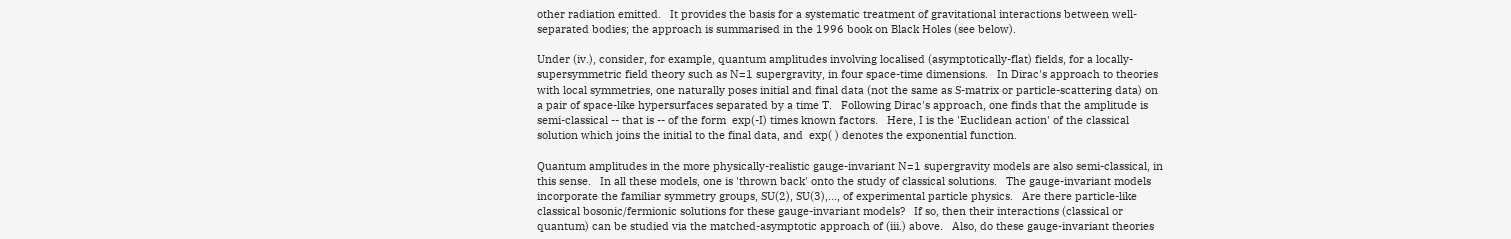other radiation emitted.   It provides the basis for a systematic treatment of gravitational interactions between well-separated bodies; the approach is summarised in the 1996 book on Black Holes (see below).

Under (iv.), consider, for example, quantum amplitudes involving localised (asymptotically-flat) fields, for a locally-supersymmetric field theory such as N=1 supergravity, in four space-time dimensions.   In Dirac's approach to theories with local symmetries, one naturally poses initial and final data (not the same as S-matrix or particle-scattering data) on a pair of space-like hypersurfaces separated by a time T.   Following Dirac's approach, one finds that the amplitude is semi-classical -- that is -- of the form  exp(-I) times known factors.   Here, I is the 'Euclidean action' of the classical solution which joins the initial to the final data, and  exp( ) denotes the exponential function.

Quantum amplitudes in the more physically-realistic gauge-invariant N=1 supergravity models are also semi-classical, in this sense.   In all these models, one is 'thrown back' onto the study of classical solutions.   The gauge-invariant models incorporate the familiar symmetry groups, SU(2), SU(3),..., of experimental particle physics.   Are there particle-like classical bosonic/fermionic solutions for these gauge-invariant models?   If so, then their interactions (classical or quantum) can be studied via the matched-asymptotic approach of (iii.) above.   Also, do these gauge-invariant theories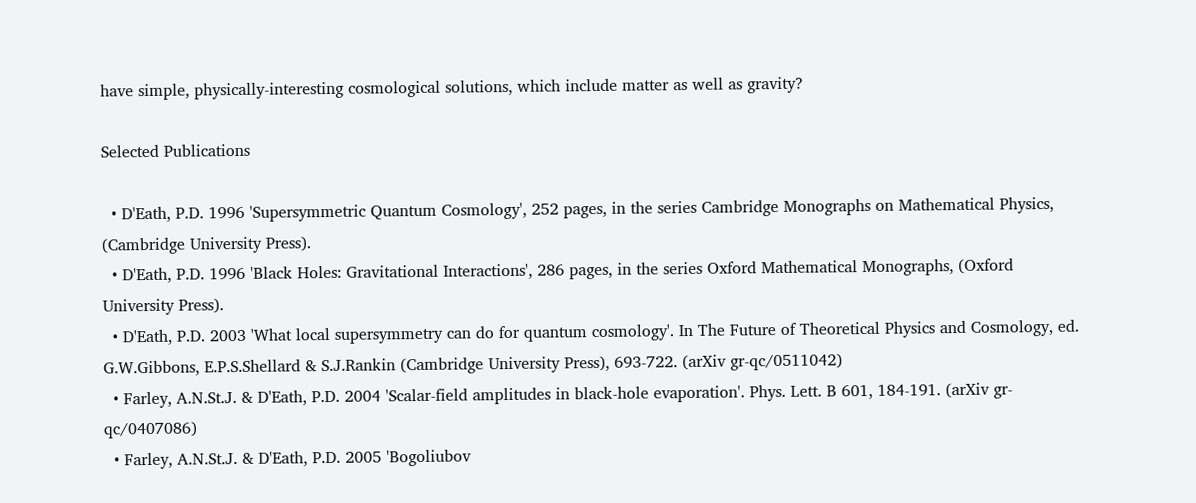have simple, physically-interesting cosmological solutions, which include matter as well as gravity?

Selected Publications

  • D'Eath, P.D. 1996 'Supersymmetric Quantum Cosmology', 252 pages, in the series Cambridge Monographs on Mathematical Physics, (Cambridge University Press).
  • D'Eath, P.D. 1996 'Black Holes: Gravitational Interactions', 286 pages, in the series Oxford Mathematical Monographs, (Oxford University Press).
  • D'Eath, P.D. 2003 'What local supersymmetry can do for quantum cosmology'. In The Future of Theoretical Physics and Cosmology, ed. G.W.Gibbons, E.P.S.Shellard & S.J.Rankin (Cambridge University Press), 693-722. (arXiv gr-qc/0511042)
  • Farley, A.N.St.J. & D'Eath, P.D. 2004 'Scalar-field amplitudes in black-hole evaporation'. Phys. Lett. B 601, 184-191. (arXiv gr-qc/0407086)
  • Farley, A.N.St.J. & D'Eath, P.D. 2005 'Bogoliubov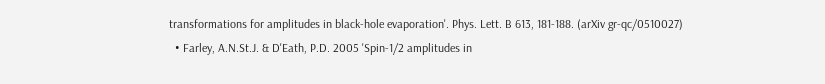transformations for amplitudes in black-hole evaporation'. Phys. Lett. B 613, 181-188. (arXiv gr-qc/0510027)
  • Farley, A.N.St.J. & D'Eath, P.D. 2005 'Spin-1/2 amplitudes in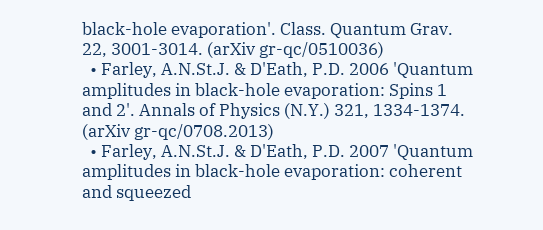black-hole evaporation'. Class. Quantum Grav. 22, 3001-3014. (arXiv gr-qc/0510036)
  • Farley, A.N.St.J. & D'Eath, P.D. 2006 'Quantum amplitudes in black-hole evaporation: Spins 1 and 2'. Annals of Physics (N.Y.) 321, 1334-1374. (arXiv gr-qc/0708.2013)
  • Farley, A.N.St.J. & D'Eath, P.D. 2007 'Quantum amplitudes in black-hole evaporation: coherent and squeezed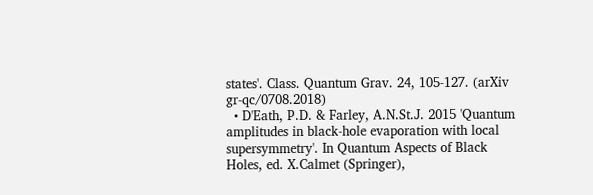states'. Class. Quantum Grav. 24, 105-127. (arXiv gr-qc/0708.2018)
  • D'Eath, P.D. & Farley, A.N.St.J. 2015 'Quantum amplitudes in black-hole evaporation with local supersymmetry'. In Quantum Aspects of Black Holes, ed. X.Calmet (Springer),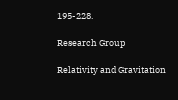195-228.

Research Group

Relativity and Gravitation